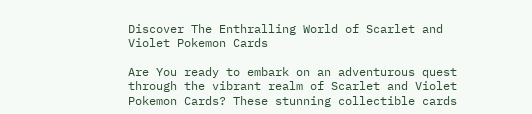Discover The Enthralling World of Scarlet and Violet Pokemon Cards

Are You ready to embark on an adventurous quest through the vibrant realm of Scarlet and Violet Pokemon Cards? These stunning collectible cards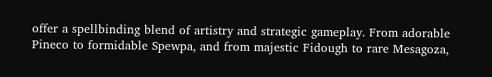offer a spellbinding blend of artistry and strategic gameplay. From adorable Pineco to formidable Spewpa, and from majestic Fidough to rare Mesagoza,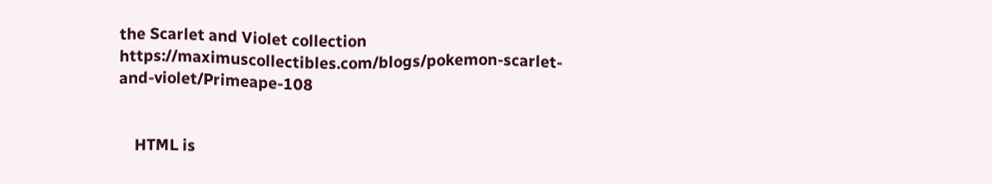the Scarlet and Violet collection https://maximuscollectibles.com/blogs/pokemon-scarlet-and-violet/Primeape-108


    HTML is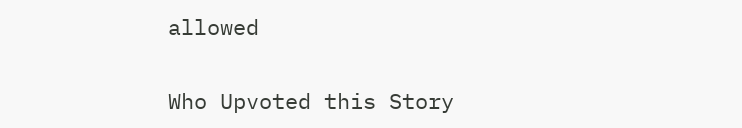allowed

Who Upvoted this Story